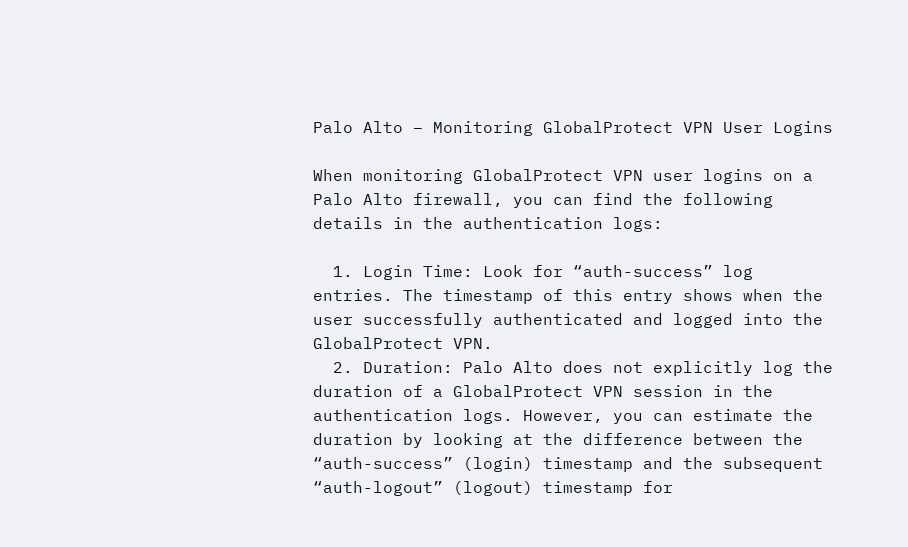Palo Alto – Monitoring GlobalProtect VPN User Logins

When monitoring GlobalProtect VPN user logins on a Palo Alto firewall, you can find the following details in the authentication logs:

  1. Login Time: Look for “auth-success” log entries. The timestamp of this entry shows when the user successfully authenticated and logged into the GlobalProtect VPN.
  2. Duration: Palo Alto does not explicitly log the duration of a GlobalProtect VPN session in the authentication logs. However, you can estimate the duration by looking at the difference between the “auth-success” (login) timestamp and the subsequent “auth-logout” (logout) timestamp for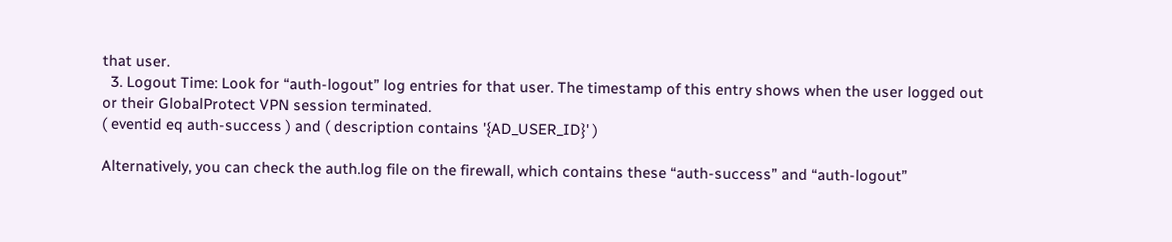that user.
  3. Logout Time: Look for “auth-logout” log entries for that user. The timestamp of this entry shows when the user logged out or their GlobalProtect VPN session terminated.
( eventid eq auth-success ) and ( description contains '{AD_USER_ID}' )

Alternatively, you can check the auth.log file on the firewall, which contains these “auth-success” and “auth-logout”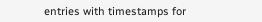entries with timestamps for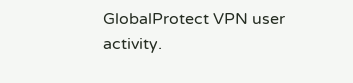GlobalProtect VPN user activity.